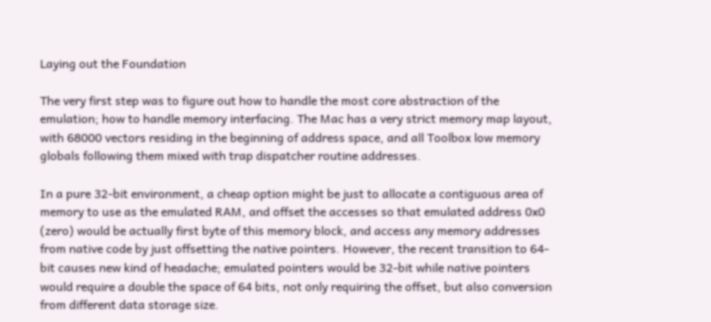Laying out the Foundation

The very first step was to figure out how to handle the most core abstraction of the emulation; how to handle memory interfacing. The Mac has a very strict memory map layout, with 68000 vectors residing in the beginning of address space, and all Toolbox low memory globals following them mixed with trap dispatcher routine addresses.

In a pure 32-bit environment, a cheap option might be just to allocate a contiguous area of memory to use as the emulated RAM, and offset the accesses so that emulated address 0x0 (zero) would be actually first byte of this memory block, and access any memory addresses from native code by just offsetting the native pointers. However, the recent transition to 64-bit causes new kind of headache; emulated pointers would be 32-bit while native pointers would require a double the space of 64 bits, not only requiring the offset, but also conversion from different data storage size.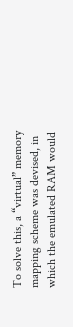To solve this, a “virtual” memory mapping scheme was devised, in which the emulated RAM would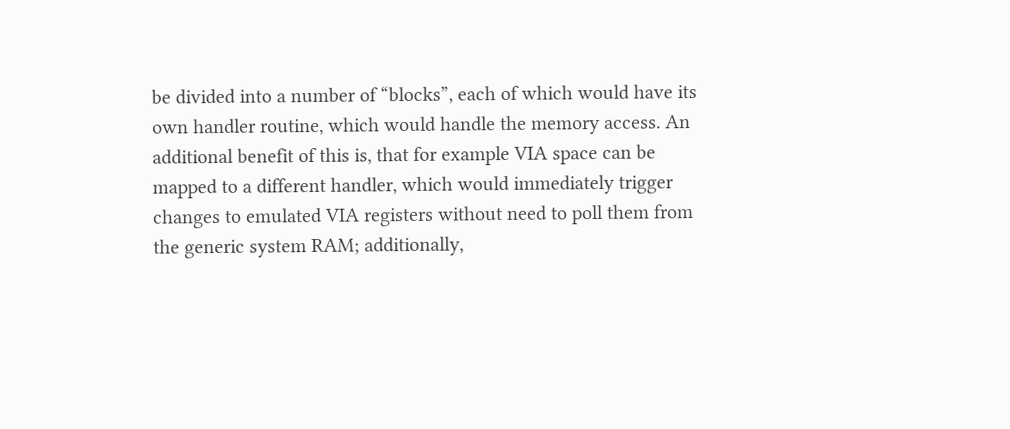be divided into a number of “blocks”, each of which would have its own handler routine, which would handle the memory access. An additional benefit of this is, that for example VIA space can be mapped to a different handler, which would immediately trigger changes to emulated VIA registers without need to poll them from the generic system RAM; additionally,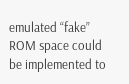emulated “fake” ROM space could be implemented to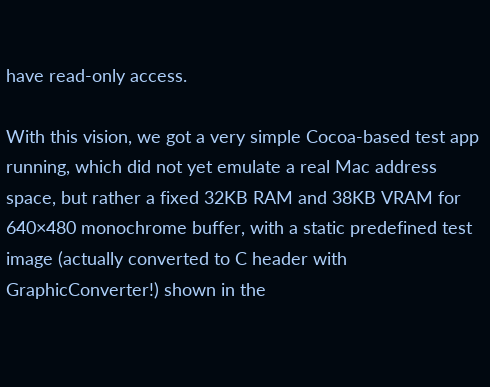have read-only access.

With this vision, we got a very simple Cocoa-based test app running, which did not yet emulate a real Mac address space, but rather a fixed 32KB RAM and 38KB VRAM for 640×480 monochrome buffer, with a static predefined test image (actually converted to C header with GraphicConverter!) shown in the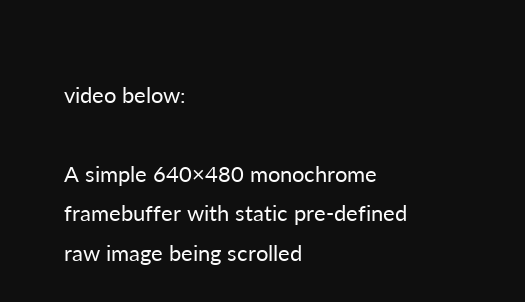video below:

A simple 640×480 monochrome framebuffer with static pre-defined raw image being scrolled